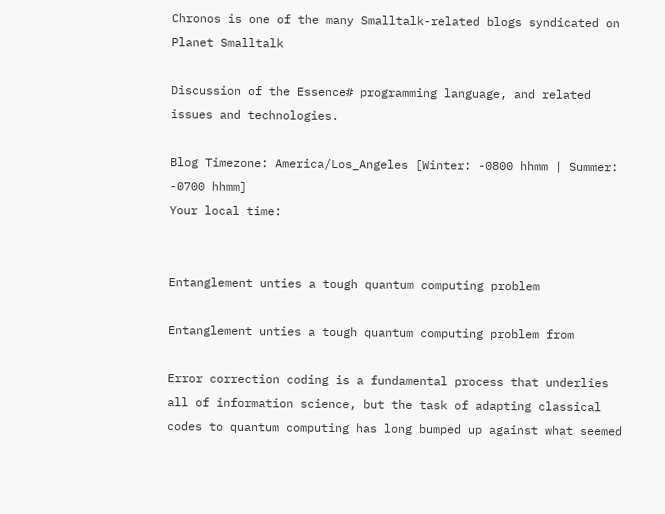Chronos is one of the many Smalltalk-related blogs syndicated on Planet Smalltalk

Discussion of the Essence# programming language, and related issues and technologies.

Blog Timezone: America/Los_Angeles [Winter: -0800 hhmm | Summer: -0700 hhmm]
Your local time:


Entanglement unties a tough quantum computing problem

Entanglement unties a tough quantum computing problem from

Error correction coding is a fundamental process that underlies all of information science, but the task of adapting classical codes to quantum computing has long bumped up against what seemed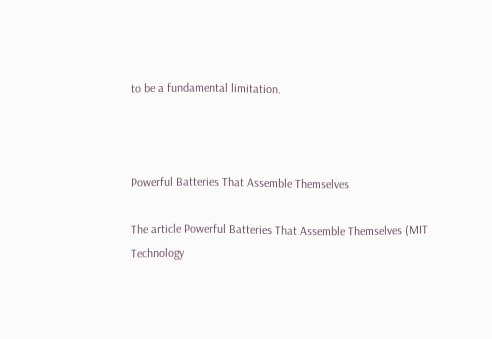to be a fundamental limitation.



Powerful Batteries That Assemble Themselves

The article Powerful Batteries That Assemble Themselves (MIT Technology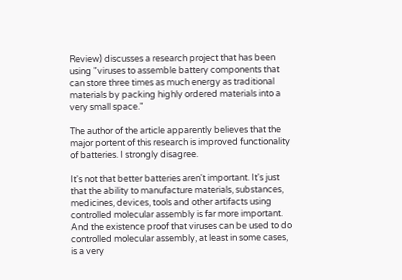Review) discusses a research project that has been using "viruses to assemble battery components that can store three times as much energy as traditional materials by packing highly ordered materials into a very small space."

The author of the article apparently believes that the major portent of this research is improved functionality of batteries. I strongly disagree.

It's not that better batteries aren't important. It's just that the ability to manufacture materials, substances, medicines, devices, tools and other artifacts using controlled molecular assembly is far more important. And the existence proof that viruses can be used to do controlled molecular assembly, at least in some cases, is a very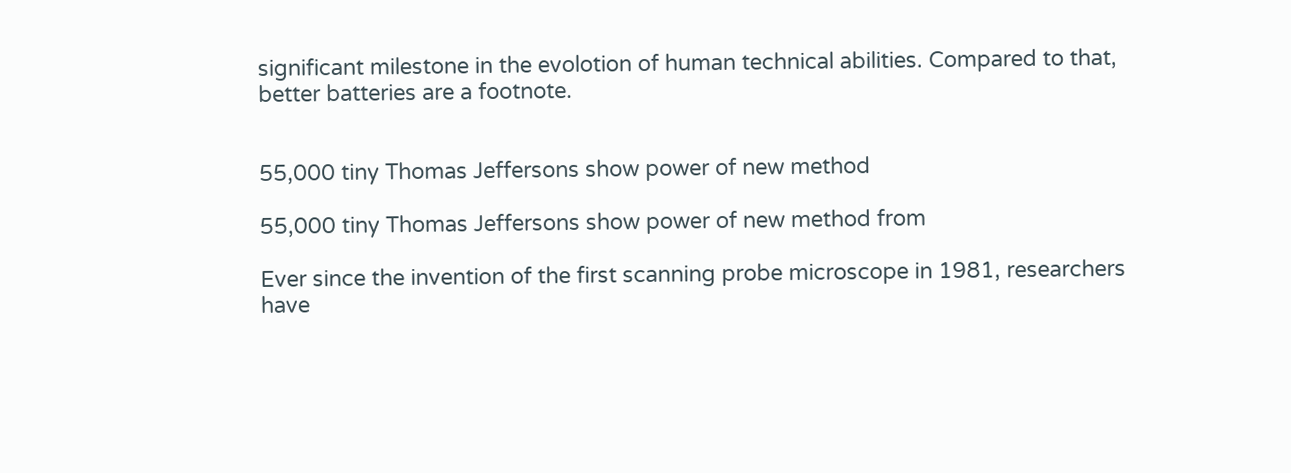significant milestone in the evolotion of human technical abilities. Compared to that, better batteries are a footnote.


55,000 tiny Thomas Jeffersons show power of new method

55,000 tiny Thomas Jeffersons show power of new method from

Ever since the invention of the first scanning probe microscope in 1981, researchers have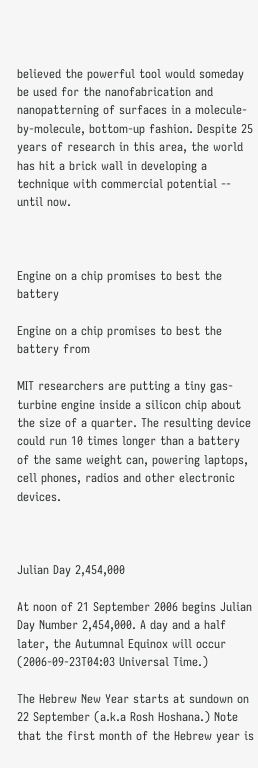believed the powerful tool would someday be used for the nanofabrication and nanopatterning of surfaces in a molecule-by-molecule, bottom-up fashion. Despite 25 years of research in this area, the world has hit a brick wall in developing a technique with commercial potential -- until now.



Engine on a chip promises to best the battery

Engine on a chip promises to best the battery from

MIT researchers are putting a tiny gas-turbine engine inside a silicon chip about the size of a quarter. The resulting device could run 10 times longer than a battery of the same weight can, powering laptops, cell phones, radios and other electronic devices.



Julian Day 2,454,000

At noon of 21 September 2006 begins Julian Day Number 2,454,000. A day and a half later, the Autumnal Equinox will occur (2006-09-23T04:03 Universal Time.)

The Hebrew New Year starts at sundown on 22 September (a.k.a Rosh Hoshana.) Note that the first month of the Hebrew year is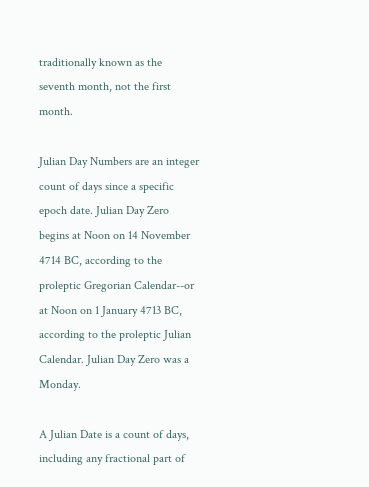traditionally known as the seventh month, not the first month.

Julian Day Numbers are an integer count of days since a specific epoch date. Julian Day Zero begins at Noon on 14 November 4714 BC, according to the proleptic Gregorian Calendar--or at Noon on 1 January 4713 BC, according to the proleptic Julian Calendar. Julian Day Zero was a Monday.

A Julian Date is a count of days, including any fractional part of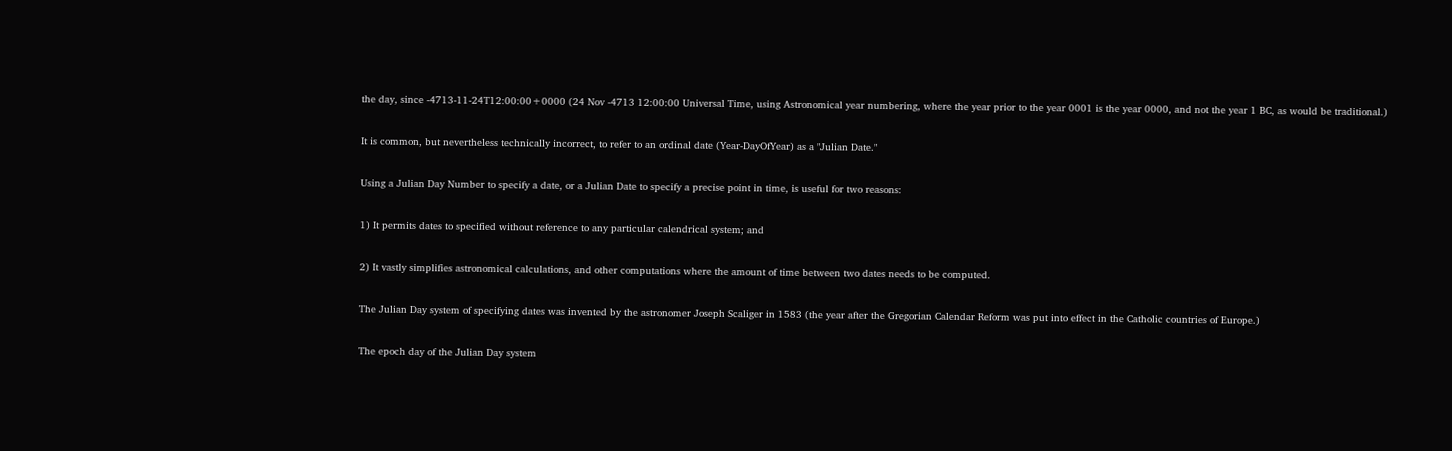the day, since -4713-11-24T12:00:00+0000 (24 Nov -4713 12:00:00 Universal Time, using Astronomical year numbering, where the year prior to the year 0001 is the year 0000, and not the year 1 BC, as would be traditional.)

It is common, but nevertheless technically incorrect, to refer to an ordinal date (Year-DayOfYear) as a "Julian Date."

Using a Julian Day Number to specify a date, or a Julian Date to specify a precise point in time, is useful for two reasons:

1) It permits dates to specified without reference to any particular calendrical system; and

2) It vastly simplifies astronomical calculations, and other computations where the amount of time between two dates needs to be computed.

The Julian Day system of specifying dates was invented by the astronomer Joseph Scaliger in 1583 (the year after the Gregorian Calendar Reform was put into effect in the Catholic countries of Europe.)

The epoch day of the Julian Day system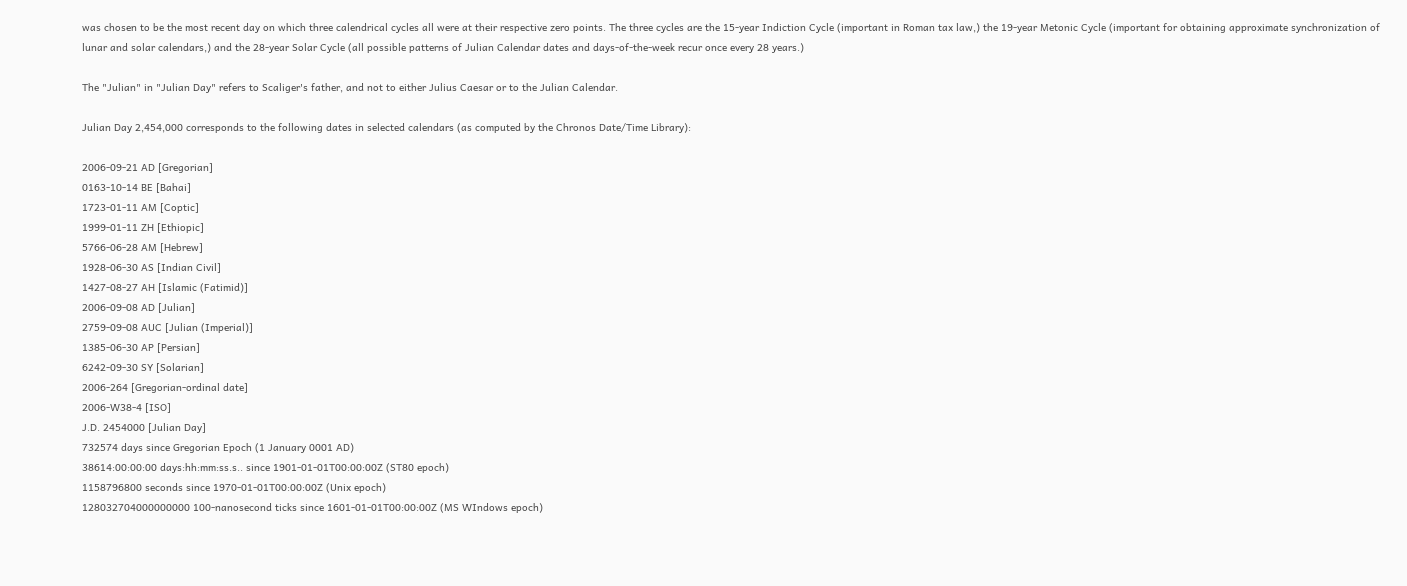was chosen to be the most recent day on which three calendrical cycles all were at their respective zero points. The three cycles are the 15-year Indiction Cycle (important in Roman tax law,) the 19-year Metonic Cycle (important for obtaining approximate synchronization of lunar and solar calendars,) and the 28-year Solar Cycle (all possible patterns of Julian Calendar dates and days-of-the-week recur once every 28 years.)

The "Julian" in "Julian Day" refers to Scaliger's father, and not to either Julius Caesar or to the Julian Calendar.

Julian Day 2,454,000 corresponds to the following dates in selected calendars (as computed by the Chronos Date/Time Library):

2006-09-21 AD [Gregorian]
0163-10-14 BE [Bahai]
1723-01-11 AM [Coptic]
1999-01-11 ZH [Ethiopic]
5766-06-28 AM [Hebrew]
1928-06-30 AS [Indian Civil]
1427-08-27 AH [Islamic (Fatimid)]
2006-09-08 AD [Julian]
2759-09-08 AUC [Julian (Imperial)]
1385-06-30 AP [Persian]
6242-09-30 SY [Solarian]
2006-264 [Gregorian-ordinal date]
2006-W38-4 [ISO]
J.D. 2454000 [Julian Day]
732574 days since Gregorian Epoch (1 January 0001 AD)
38614:00:00:00 days:hh:mm:ss.s.. since 1901-01-01T00:00:00Z (ST80 epoch)
1158796800 seconds since 1970-01-01T00:00:00Z (Unix epoch)
128032704000000000 100-nanosecond ticks since 1601-01-01T00:00:00Z (MS WIndows epoch)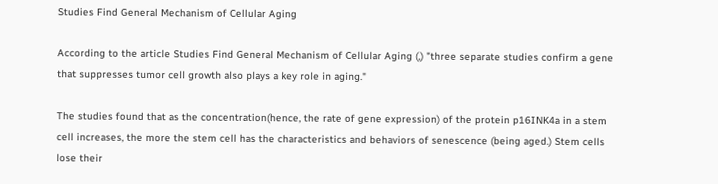Studies Find General Mechanism of Cellular Aging

According to the article Studies Find General Mechanism of Cellular Aging (,) "three separate studies confirm a gene that suppresses tumor cell growth also plays a key role in aging."

The studies found that as the concentration(hence, the rate of gene expression) of the protein p16INK4a in a stem cell increases, the more the stem cell has the characteristics and behaviors of senescence (being aged.) Stem cells lose their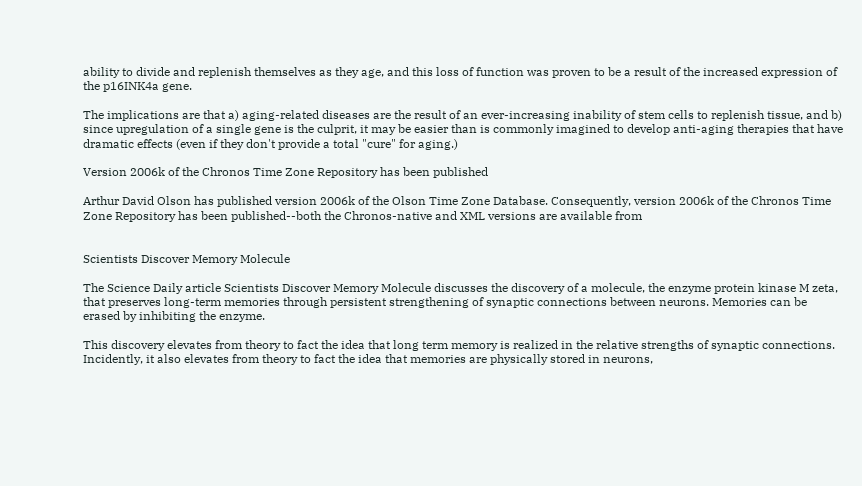ability to divide and replenish themselves as they age, and this loss of function was proven to be a result of the increased expression of the p16INK4a gene.

The implications are that a) aging-related diseases are the result of an ever-increasing inability of stem cells to replenish tissue, and b) since upregulation of a single gene is the culprit, it may be easier than is commonly imagined to develop anti-aging therapies that have dramatic effects (even if they don't provide a total "cure" for aging.)

Version 2006k of the Chronos Time Zone Repository has been published

Arthur David Olson has published version 2006k of the Olson Time Zone Database. Consequently, version 2006k of the Chronos Time Zone Repository has been published--both the Chronos-native and XML versions are available from


Scientists Discover Memory Molecule

The Science Daily article Scientists Discover Memory Molecule discusses the discovery of a molecule, the enzyme protein kinase M zeta, that preserves long-term memories through persistent strengthening of synaptic connections between neurons. Memories can be erased by inhibiting the enzyme.

This discovery elevates from theory to fact the idea that long term memory is realized in the relative strengths of synaptic connections. Incidently, it also elevates from theory to fact the idea that memories are physically stored in neurons,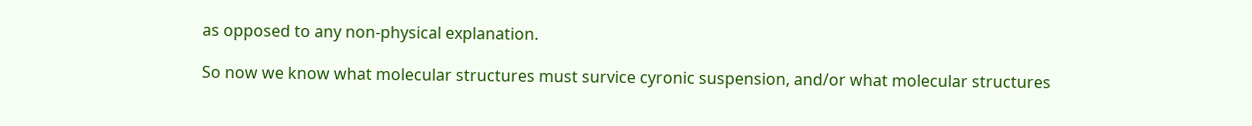as opposed to any non-physical explanation.

So now we know what molecular structures must survice cyronic suspension, and/or what molecular structures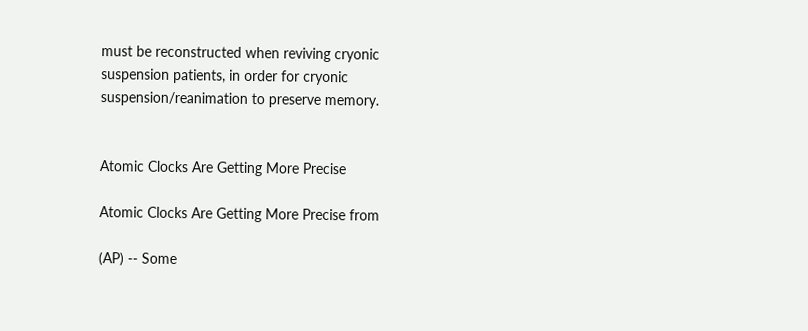must be reconstructed when reviving cryonic suspension patients, in order for cryonic suspension/reanimation to preserve memory.


Atomic Clocks Are Getting More Precise

Atomic Clocks Are Getting More Precise from

(AP) -- Some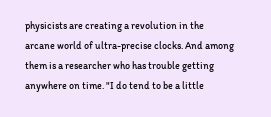physicists are creating a revolution in the arcane world of ultra-precise clocks. And among them is a researcher who has trouble getting anywhere on time. "I do tend to be a little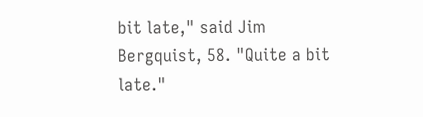bit late," said Jim Bergquist, 58. "Quite a bit late."